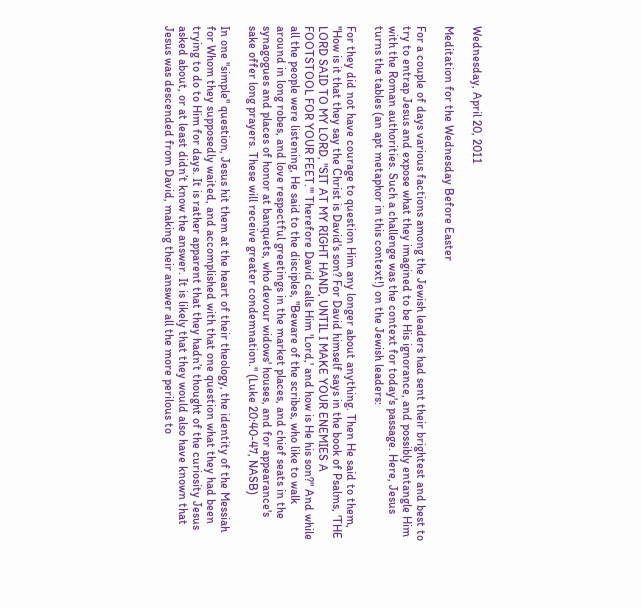Wednesday, April 20, 2011

Meditation for the Wednesday Before Easter

For a couple of days various factions among the Jewish leaders had sent their brightest and best to try to entrap Jesus and expose what they imagined to be His ignorance, and possibly entangle Him with the Roman authorities. Such a challenge was the context for today's passage. Here, Jesus turns the tables (an apt metaphor in this context!) on the Jewish leaders:

For they did not have courage to question Him any longer about anything. Then He said to them, "How is it that they say the Christ is David's son? For David himself says in the book of Psalms, 'THE LORD SAID TO MY LORD, "SIT AT MY RIGHT HAND, UNTIL I MAKE YOUR ENEMIES A FOOTSTOOL FOR YOUR FEET."' Therefore David calls Him 'Lord,' and how is He his son?" And while all the people were listening, He said to the disciples, "Beware of the scribes, who like to walk around in long robes, and love respectful greetings in the market places, and chief seats in the synagogues and places of honor at banquets, who devour widows' houses, and for appearance's sake offer long prayers. These will receive greater condemnation." (Luke 20:40-47, NASB)

In one "simple" question, Jesus hit them at the heart of their theology, the identity of the Messiah for Whom they supposedly waited, and accomplished with that one question what they had been trying to do to Him for days. It is rather apparent that they hadn’t thought of the curiosity Jesus asked about, or at least didn’t know the answer. It is likely that they would also have known that Jesus was descended from David, making their answer all the more perilous to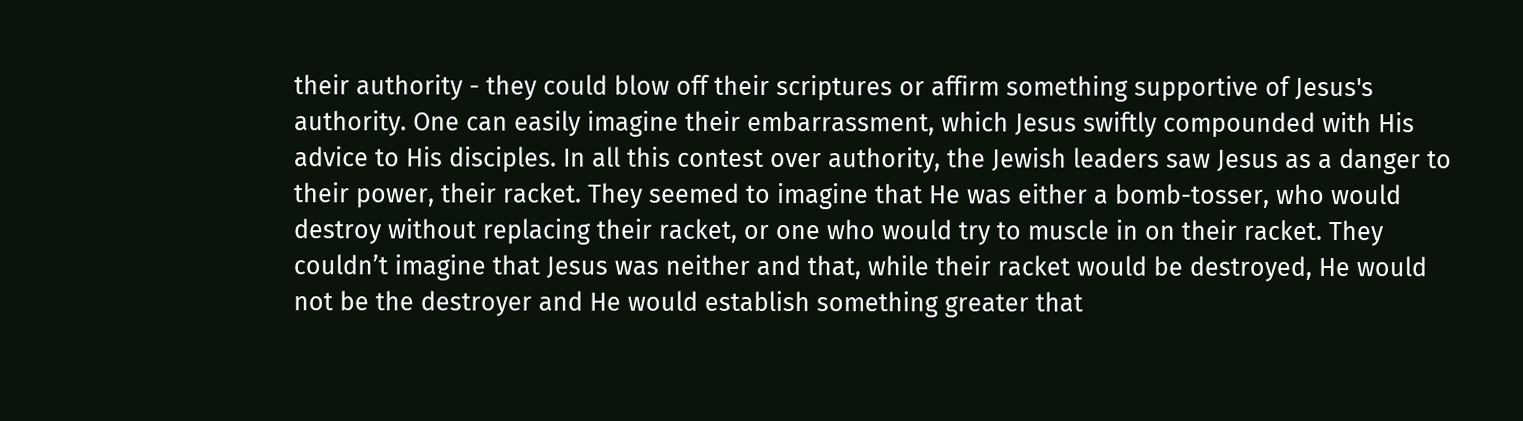their authority - they could blow off their scriptures or affirm something supportive of Jesus's authority. One can easily imagine their embarrassment, which Jesus swiftly compounded with His advice to His disciples. In all this contest over authority, the Jewish leaders saw Jesus as a danger to their power, their racket. They seemed to imagine that He was either a bomb-tosser, who would destroy without replacing their racket, or one who would try to muscle in on their racket. They couldn’t imagine that Jesus was neither and that, while their racket would be destroyed, He would not be the destroyer and He would establish something greater that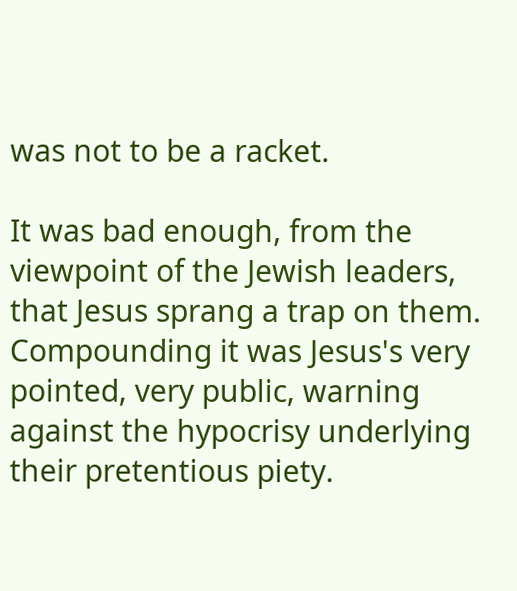was not to be a racket.

It was bad enough, from the viewpoint of the Jewish leaders, that Jesus sprang a trap on them. Compounding it was Jesus's very pointed, very public, warning against the hypocrisy underlying their pretentious piety.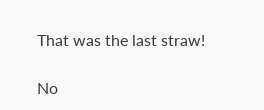That was the last straw!

No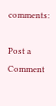comments:

Post a Comment